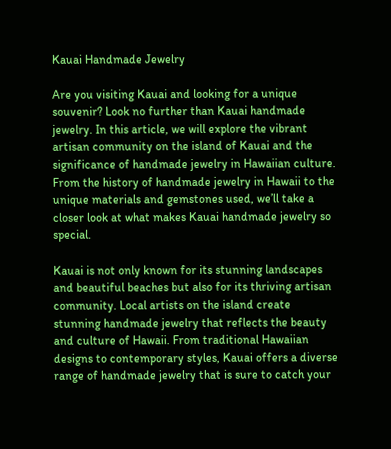Kauai Handmade Jewelry

Are you visiting Kauai and looking for a unique souvenir? Look no further than Kauai handmade jewelry. In this article, we will explore the vibrant artisan community on the island of Kauai and the significance of handmade jewelry in Hawaiian culture. From the history of handmade jewelry in Hawaii to the unique materials and gemstones used, we’ll take a closer look at what makes Kauai handmade jewelry so special.

Kauai is not only known for its stunning landscapes and beautiful beaches but also for its thriving artisan community. Local artists on the island create stunning handmade jewelry that reflects the beauty and culture of Hawaii. From traditional Hawaiian designs to contemporary styles, Kauai offers a diverse range of handmade jewelry that is sure to catch your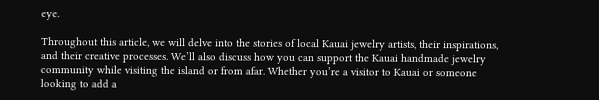eye.

Throughout this article, we will delve into the stories of local Kauai jewelry artists, their inspirations, and their creative processes. We’ll also discuss how you can support the Kauai handmade jewelry community while visiting the island or from afar. Whether you’re a visitor to Kauai or someone looking to add a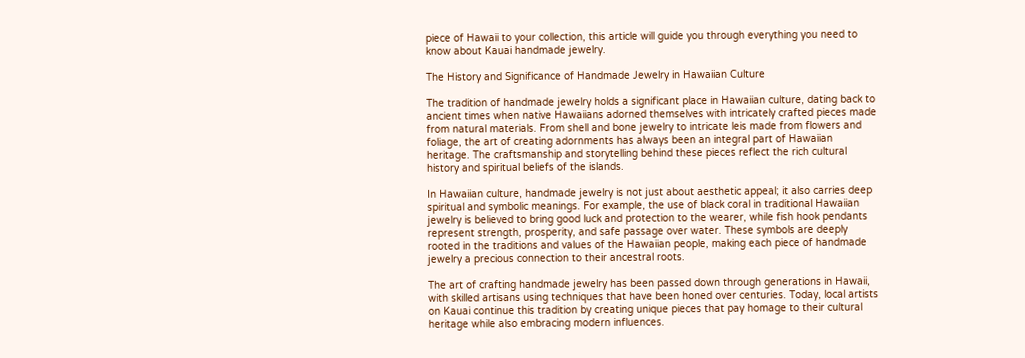piece of Hawaii to your collection, this article will guide you through everything you need to know about Kauai handmade jewelry.

The History and Significance of Handmade Jewelry in Hawaiian Culture

The tradition of handmade jewelry holds a significant place in Hawaiian culture, dating back to ancient times when native Hawaiians adorned themselves with intricately crafted pieces made from natural materials. From shell and bone jewelry to intricate leis made from flowers and foliage, the art of creating adornments has always been an integral part of Hawaiian heritage. The craftsmanship and storytelling behind these pieces reflect the rich cultural history and spiritual beliefs of the islands.

In Hawaiian culture, handmade jewelry is not just about aesthetic appeal; it also carries deep spiritual and symbolic meanings. For example, the use of black coral in traditional Hawaiian jewelry is believed to bring good luck and protection to the wearer, while fish hook pendants represent strength, prosperity, and safe passage over water. These symbols are deeply rooted in the traditions and values of the Hawaiian people, making each piece of handmade jewelry a precious connection to their ancestral roots.

The art of crafting handmade jewelry has been passed down through generations in Hawaii, with skilled artisans using techniques that have been honed over centuries. Today, local artists on Kauai continue this tradition by creating unique pieces that pay homage to their cultural heritage while also embracing modern influences.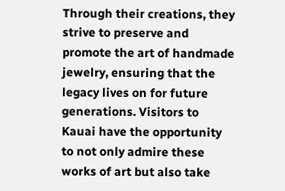Through their creations, they strive to preserve and promote the art of handmade jewelry, ensuring that the legacy lives on for future generations. Visitors to Kauai have the opportunity to not only admire these works of art but also take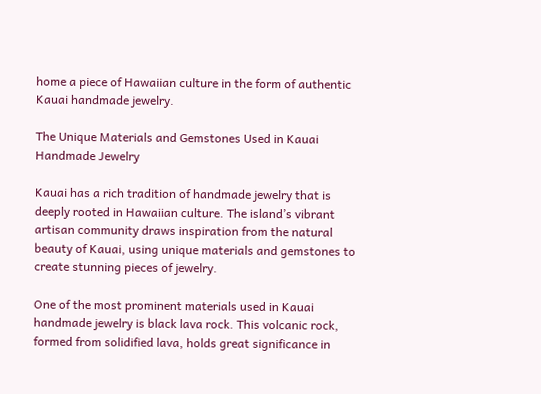home a piece of Hawaiian culture in the form of authentic Kauai handmade jewelry.

The Unique Materials and Gemstones Used in Kauai Handmade Jewelry

Kauai has a rich tradition of handmade jewelry that is deeply rooted in Hawaiian culture. The island’s vibrant artisan community draws inspiration from the natural beauty of Kauai, using unique materials and gemstones to create stunning pieces of jewelry.

One of the most prominent materials used in Kauai handmade jewelry is black lava rock. This volcanic rock, formed from solidified lava, holds great significance in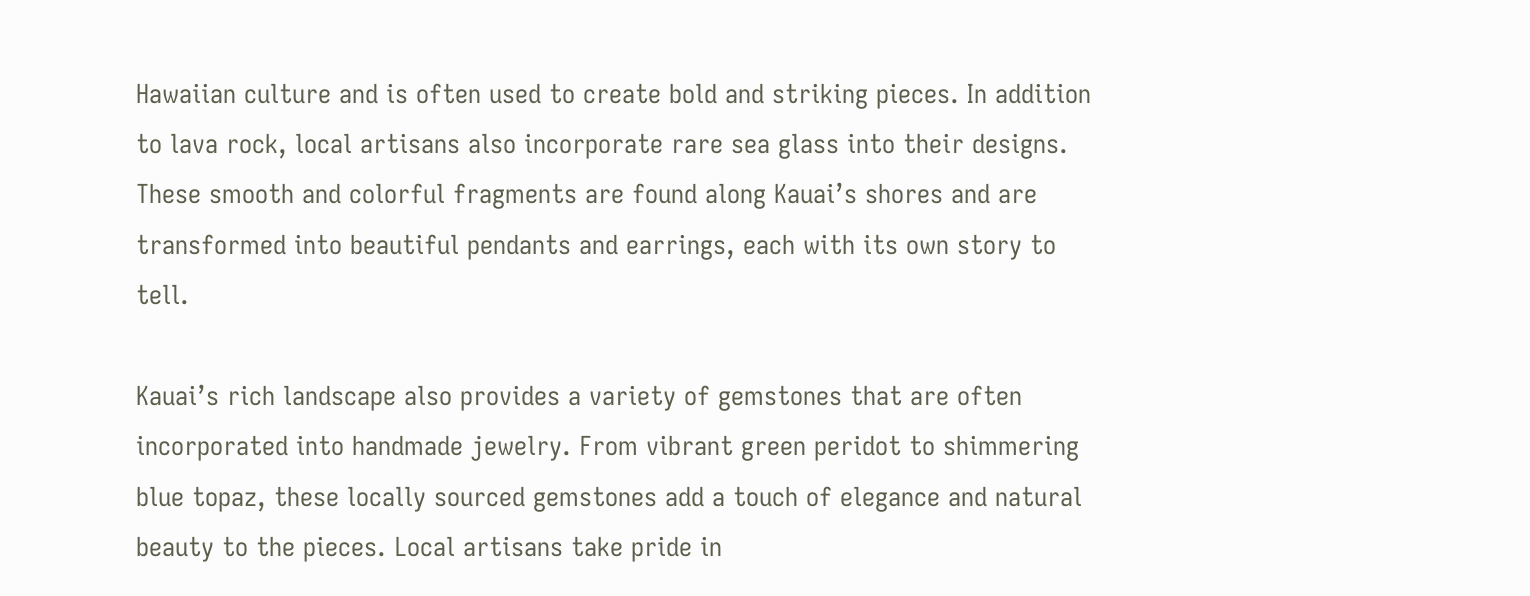Hawaiian culture and is often used to create bold and striking pieces. In addition to lava rock, local artisans also incorporate rare sea glass into their designs. These smooth and colorful fragments are found along Kauai’s shores and are transformed into beautiful pendants and earrings, each with its own story to tell.

Kauai’s rich landscape also provides a variety of gemstones that are often incorporated into handmade jewelry. From vibrant green peridot to shimmering blue topaz, these locally sourced gemstones add a touch of elegance and natural beauty to the pieces. Local artisans take pride in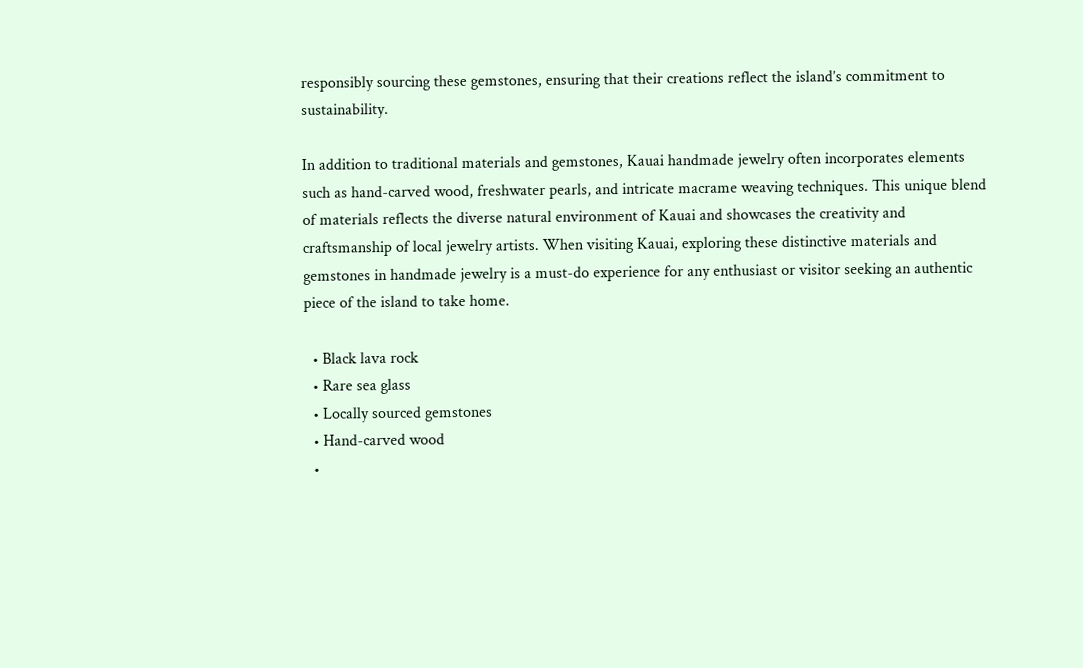responsibly sourcing these gemstones, ensuring that their creations reflect the island’s commitment to sustainability.

In addition to traditional materials and gemstones, Kauai handmade jewelry often incorporates elements such as hand-carved wood, freshwater pearls, and intricate macrame weaving techniques. This unique blend of materials reflects the diverse natural environment of Kauai and showcases the creativity and craftsmanship of local jewelry artists. When visiting Kauai, exploring these distinctive materials and gemstones in handmade jewelry is a must-do experience for any enthusiast or visitor seeking an authentic piece of the island to take home.

  • Black lava rock
  • Rare sea glass
  • Locally sourced gemstones
  • Hand-carved wood
  •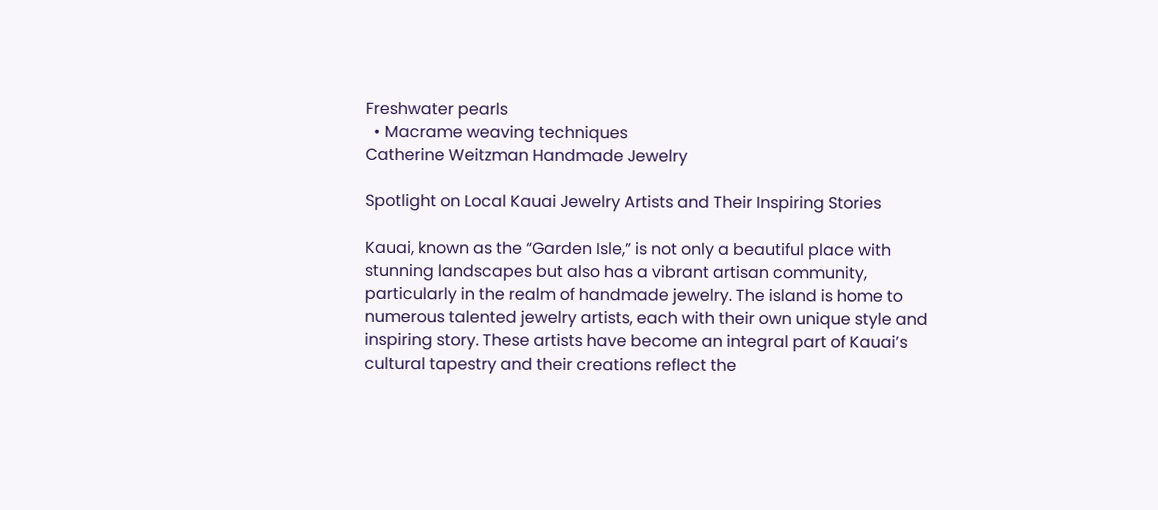Freshwater pearls
  • Macrame weaving techniques
Catherine Weitzman Handmade Jewelry

Spotlight on Local Kauai Jewelry Artists and Their Inspiring Stories

Kauai, known as the “Garden Isle,” is not only a beautiful place with stunning landscapes but also has a vibrant artisan community, particularly in the realm of handmade jewelry. The island is home to numerous talented jewelry artists, each with their own unique style and inspiring story. These artists have become an integral part of Kauai’s cultural tapestry and their creations reflect the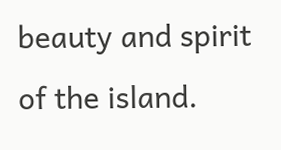beauty and spirit of the island.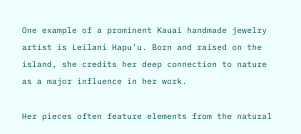One example of a prominent Kauai handmade jewelry artist is Leilani Hapu’u. Born and raised on the island, she credits her deep connection to nature as a major influence in her work.

Her pieces often feature elements from the natural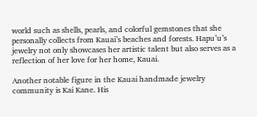world such as shells, pearls, and colorful gemstones that she personally collects from Kauai’s beaches and forests. Hapu’u’s jewelry not only showcases her artistic talent but also serves as a reflection of her love for her home, Kauai.

Another notable figure in the Kauai handmade jewelry community is Kai Kane. His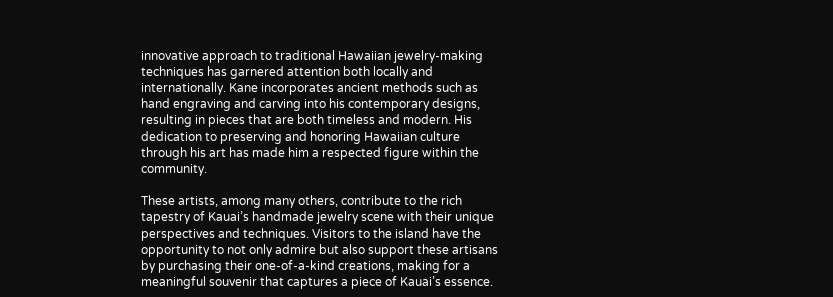innovative approach to traditional Hawaiian jewelry-making techniques has garnered attention both locally and internationally. Kane incorporates ancient methods such as hand engraving and carving into his contemporary designs, resulting in pieces that are both timeless and modern. His dedication to preserving and honoring Hawaiian culture through his art has made him a respected figure within the community.

These artists, among many others, contribute to the rich tapestry of Kauai’s handmade jewelry scene with their unique perspectives and techniques. Visitors to the island have the opportunity to not only admire but also support these artisans by purchasing their one-of-a-kind creations, making for a meaningful souvenir that captures a piece of Kauai’s essence.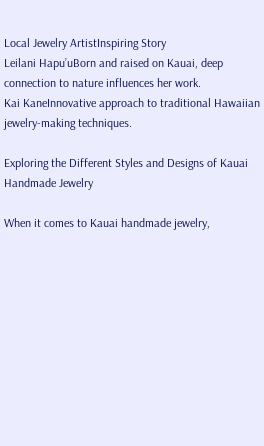Local Jewelry ArtistInspiring Story
Leilani Hapu’uBorn and raised on Kauai, deep connection to nature influences her work.
Kai KaneInnovative approach to traditional Hawaiian jewelry-making techniques.

Exploring the Different Styles and Designs of Kauai Handmade Jewelry

When it comes to Kauai handmade jewelry,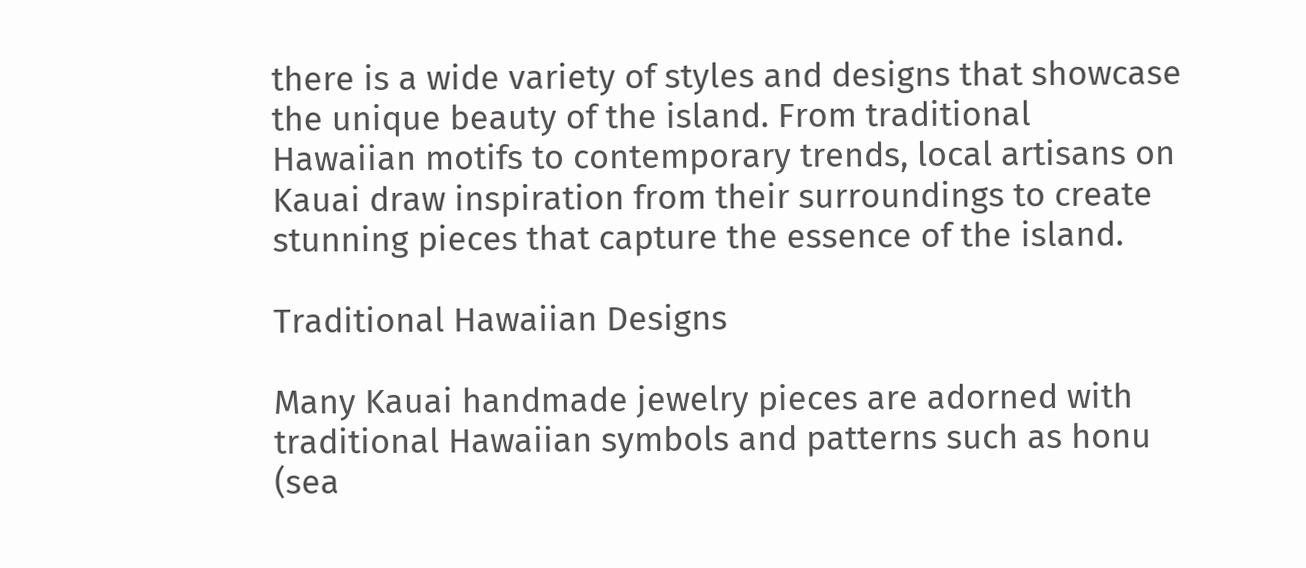there is a wide variety of styles and designs that showcase the unique beauty of the island. From traditional Hawaiian motifs to contemporary trends, local artisans on Kauai draw inspiration from their surroundings to create stunning pieces that capture the essence of the island.

Traditional Hawaiian Designs

Many Kauai handmade jewelry pieces are adorned with traditional Hawaiian symbols and patterns such as honu (sea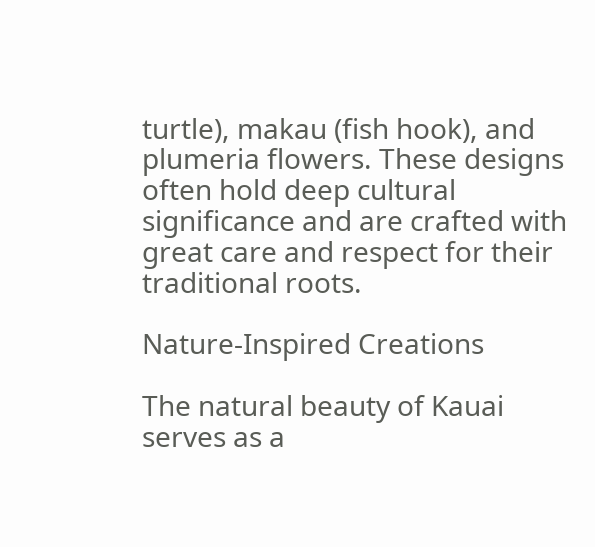turtle), makau (fish hook), and plumeria flowers. These designs often hold deep cultural significance and are crafted with great care and respect for their traditional roots.

Nature-Inspired Creations

The natural beauty of Kauai serves as a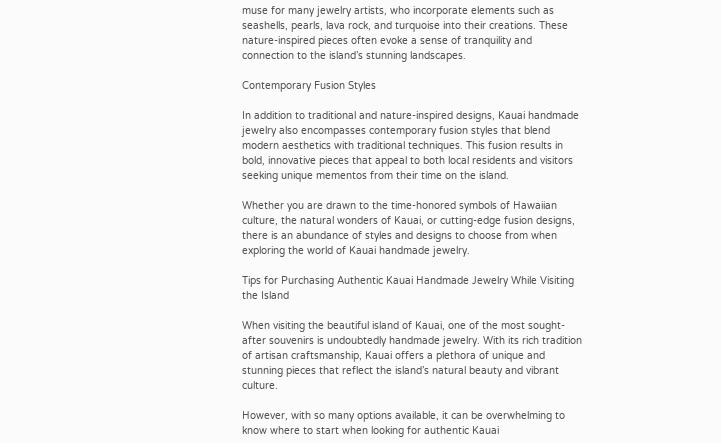muse for many jewelry artists, who incorporate elements such as seashells, pearls, lava rock, and turquoise into their creations. These nature-inspired pieces often evoke a sense of tranquility and connection to the island’s stunning landscapes.

Contemporary Fusion Styles

In addition to traditional and nature-inspired designs, Kauai handmade jewelry also encompasses contemporary fusion styles that blend modern aesthetics with traditional techniques. This fusion results in bold, innovative pieces that appeal to both local residents and visitors seeking unique mementos from their time on the island.

Whether you are drawn to the time-honored symbols of Hawaiian culture, the natural wonders of Kauai, or cutting-edge fusion designs, there is an abundance of styles and designs to choose from when exploring the world of Kauai handmade jewelry.

Tips for Purchasing Authentic Kauai Handmade Jewelry While Visiting the Island

When visiting the beautiful island of Kauai, one of the most sought-after souvenirs is undoubtedly handmade jewelry. With its rich tradition of artisan craftsmanship, Kauai offers a plethora of unique and stunning pieces that reflect the island’s natural beauty and vibrant culture.

However, with so many options available, it can be overwhelming to know where to start when looking for authentic Kauai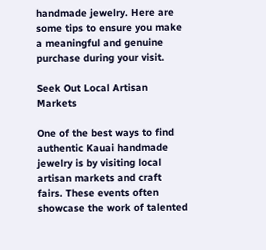handmade jewelry. Here are some tips to ensure you make a meaningful and genuine purchase during your visit.

Seek Out Local Artisan Markets

One of the best ways to find authentic Kauai handmade jewelry is by visiting local artisan markets and craft fairs. These events often showcase the work of talented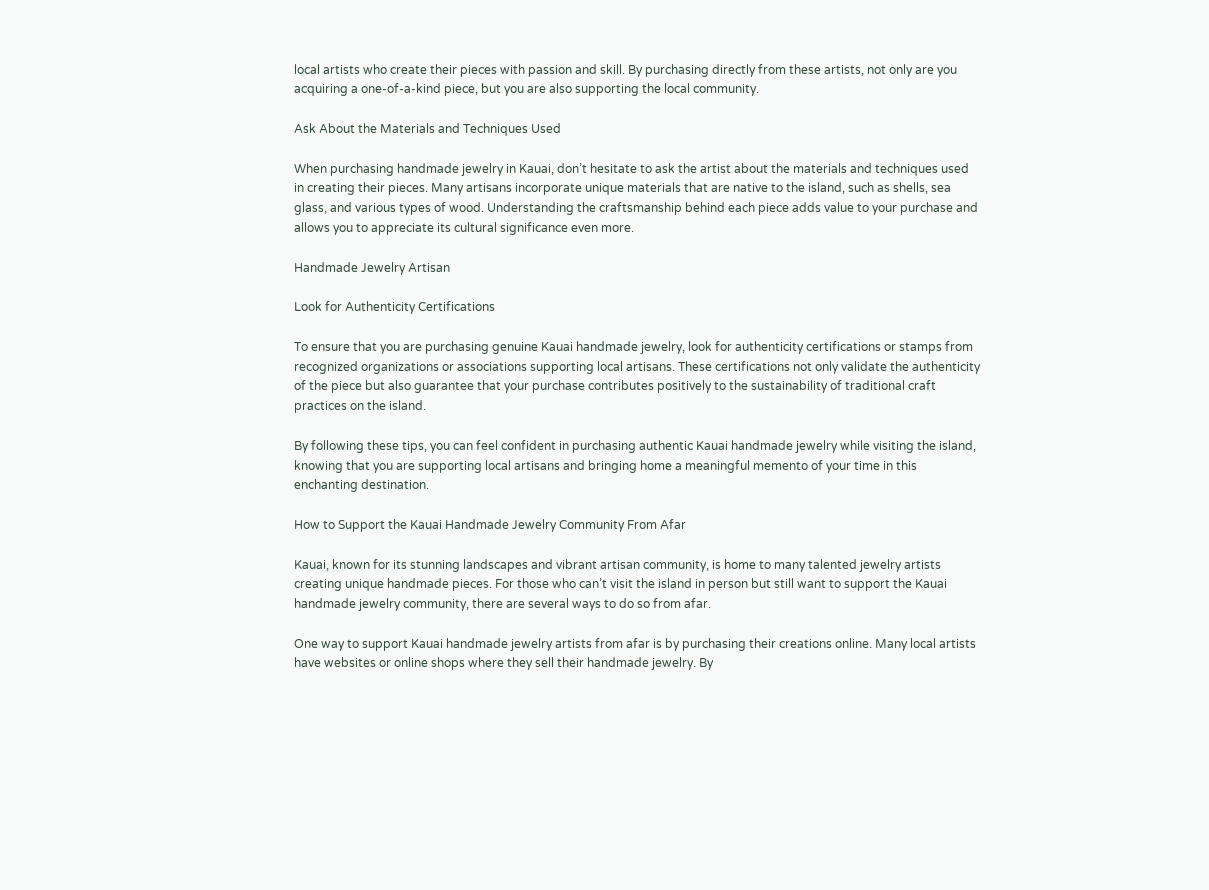local artists who create their pieces with passion and skill. By purchasing directly from these artists, not only are you acquiring a one-of-a-kind piece, but you are also supporting the local community.

Ask About the Materials and Techniques Used

When purchasing handmade jewelry in Kauai, don’t hesitate to ask the artist about the materials and techniques used in creating their pieces. Many artisans incorporate unique materials that are native to the island, such as shells, sea glass, and various types of wood. Understanding the craftsmanship behind each piece adds value to your purchase and allows you to appreciate its cultural significance even more.

Handmade Jewelry Artisan

Look for Authenticity Certifications

To ensure that you are purchasing genuine Kauai handmade jewelry, look for authenticity certifications or stamps from recognized organizations or associations supporting local artisans. These certifications not only validate the authenticity of the piece but also guarantee that your purchase contributes positively to the sustainability of traditional craft practices on the island.

By following these tips, you can feel confident in purchasing authentic Kauai handmade jewelry while visiting the island, knowing that you are supporting local artisans and bringing home a meaningful memento of your time in this enchanting destination.

How to Support the Kauai Handmade Jewelry Community From Afar

Kauai, known for its stunning landscapes and vibrant artisan community, is home to many talented jewelry artists creating unique handmade pieces. For those who can’t visit the island in person but still want to support the Kauai handmade jewelry community, there are several ways to do so from afar.

One way to support Kauai handmade jewelry artists from afar is by purchasing their creations online. Many local artists have websites or online shops where they sell their handmade jewelry. By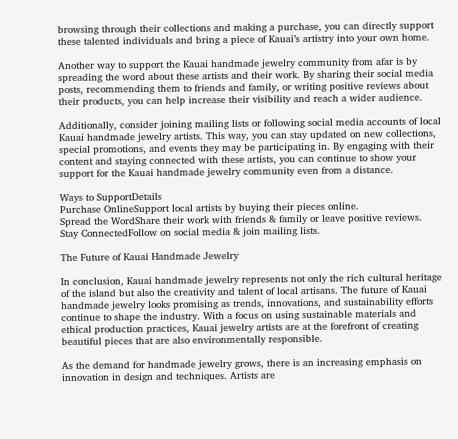browsing through their collections and making a purchase, you can directly support these talented individuals and bring a piece of Kauai’s artistry into your own home.

Another way to support the Kauai handmade jewelry community from afar is by spreading the word about these artists and their work. By sharing their social media posts, recommending them to friends and family, or writing positive reviews about their products, you can help increase their visibility and reach a wider audience.

Additionally, consider joining mailing lists or following social media accounts of local Kauai handmade jewelry artists. This way, you can stay updated on new collections, special promotions, and events they may be participating in. By engaging with their content and staying connected with these artists, you can continue to show your support for the Kauai handmade jewelry community even from a distance.

Ways to SupportDetails
Purchase OnlineSupport local artists by buying their pieces online.
Spread the WordShare their work with friends & family or leave positive reviews.
Stay ConnectedFollow on social media & join mailing lists.

The Future of Kauai Handmade Jewelry

In conclusion, Kauai handmade jewelry represents not only the rich cultural heritage of the island but also the creativity and talent of local artisans. The future of Kauai handmade jewelry looks promising as trends, innovations, and sustainability efforts continue to shape the industry. With a focus on using sustainable materials and ethical production practices, Kauai jewelry artists are at the forefront of creating beautiful pieces that are also environmentally responsible.

As the demand for handmade jewelry grows, there is an increasing emphasis on innovation in design and techniques. Artists are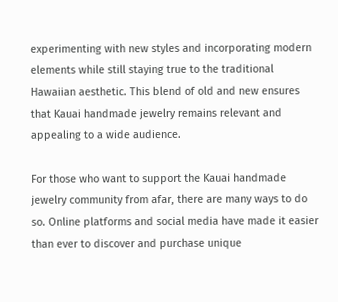experimenting with new styles and incorporating modern elements while still staying true to the traditional Hawaiian aesthetic. This blend of old and new ensures that Kauai handmade jewelry remains relevant and appealing to a wide audience.

For those who want to support the Kauai handmade jewelry community from afar, there are many ways to do so. Online platforms and social media have made it easier than ever to discover and purchase unique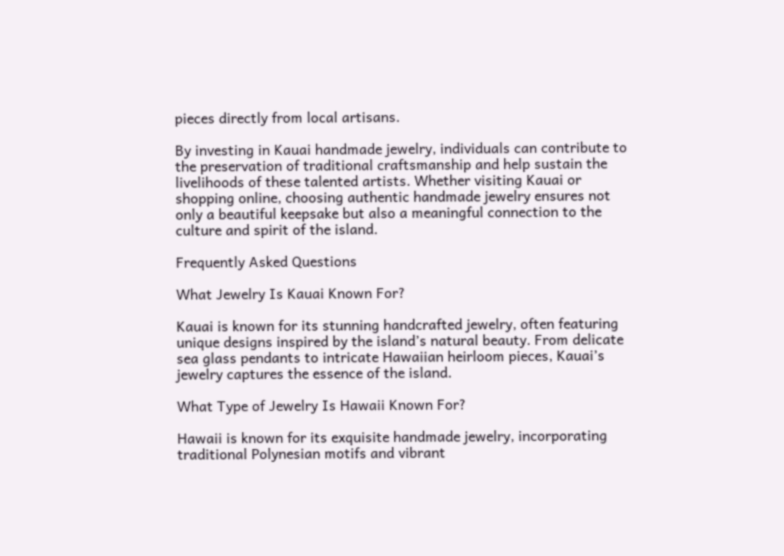pieces directly from local artisans.

By investing in Kauai handmade jewelry, individuals can contribute to the preservation of traditional craftsmanship and help sustain the livelihoods of these talented artists. Whether visiting Kauai or shopping online, choosing authentic handmade jewelry ensures not only a beautiful keepsake but also a meaningful connection to the culture and spirit of the island.

Frequently Asked Questions

What Jewelry Is Kauai Known For?

Kauai is known for its stunning handcrafted jewelry, often featuring unique designs inspired by the island’s natural beauty. From delicate sea glass pendants to intricate Hawaiian heirloom pieces, Kauai’s jewelry captures the essence of the island.

What Type of Jewelry Is Hawaii Known For?

Hawaii is known for its exquisite handmade jewelry, incorporating traditional Polynesian motifs and vibrant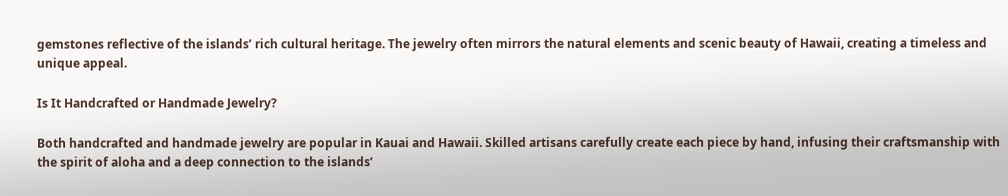gemstones reflective of the islands’ rich cultural heritage. The jewelry often mirrors the natural elements and scenic beauty of Hawaii, creating a timeless and unique appeal.

Is It Handcrafted or Handmade Jewelry?

Both handcrafted and handmade jewelry are popular in Kauai and Hawaii. Skilled artisans carefully create each piece by hand, infusing their craftsmanship with the spirit of aloha and a deep connection to the islands’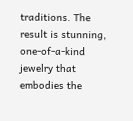traditions. The result is stunning, one-of-a-kind jewelry that embodies the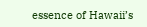essence of Hawaii’s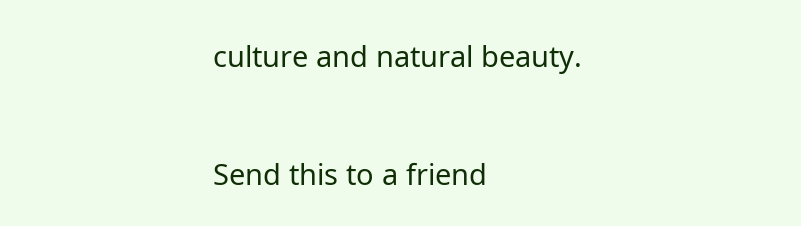culture and natural beauty.

Send this to a friend